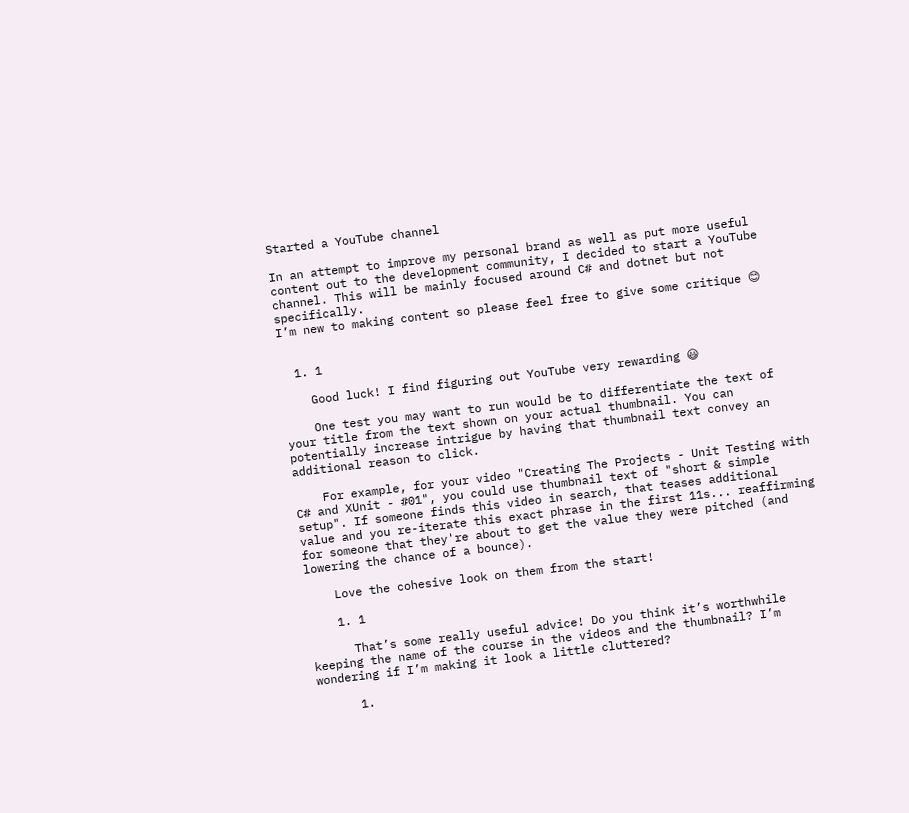Started a YouTube channel

In an attempt to improve my personal brand as well as put more useful content out to the development community, I decided to start a YouTube channel. This will be mainly focused around C# and dotnet but not specifically.
I’m new to making content so please feel free to give some critique 😊


  1. 1

    Good luck! I find figuring out YouTube very rewarding 😃

    One test you may want to run would be to differentiate the text of your title from the text shown on your actual thumbnail. You can potentially increase intrigue by having that thumbnail text convey an additional reason to click.

    For example, for your video "Creating The Projects - Unit Testing with C# and XUnit - #01", you could use thumbnail text of "short & simple setup". If someone finds this video in search, that teases additional value and you re-iterate this exact phrase in the first 11s... reaffirming for someone that they're about to get the value they were pitched (and lowering the chance of a bounce).

    Love the cohesive look on them from the start!

    1. 1

      That’s some really useful advice! Do you think it’s worthwhile keeping the name of the course in the videos and the thumbnail? I’m wondering if I’m making it look a little cluttered?

      1.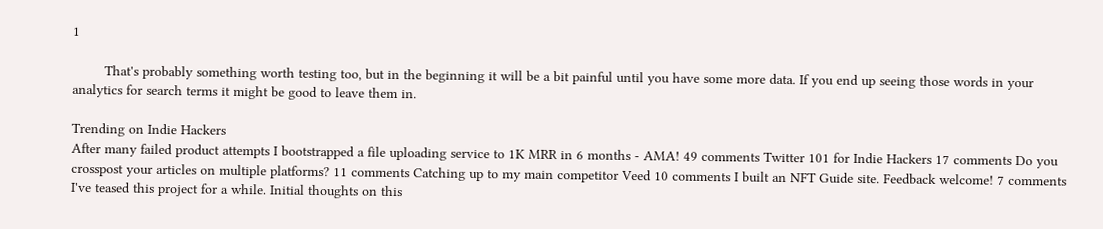1

        That's probably something worth testing too, but in the beginning it will be a bit painful until you have some more data. If you end up seeing those words in your analytics for search terms it might be good to leave them in.

Trending on Indie Hackers
After many failed product attempts I bootstrapped a file uploading service to 1K MRR in 6 months - AMA! 49 comments Twitter 101 for Indie Hackers 17 comments Do you crosspost your articles on multiple platforms? 11 comments Catching up to my main competitor Veed 10 comments I built an NFT Guide site. Feedback welcome! 7 comments I've teased this project for a while. Initial thoughts on this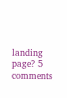landing page? 5 comments